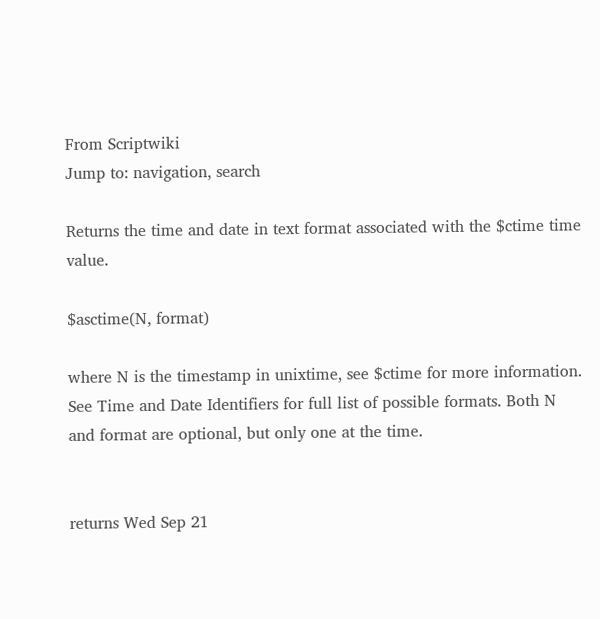From Scriptwiki
Jump to: navigation, search

Returns the time and date in text format associated with the $ctime time value.

$asctime(N, format)

where N is the timestamp in unixtime, see $ctime for more information. See Time and Date Identifiers for full list of possible formats. Both N and format are optional, but only one at the time.


returns Wed Sep 21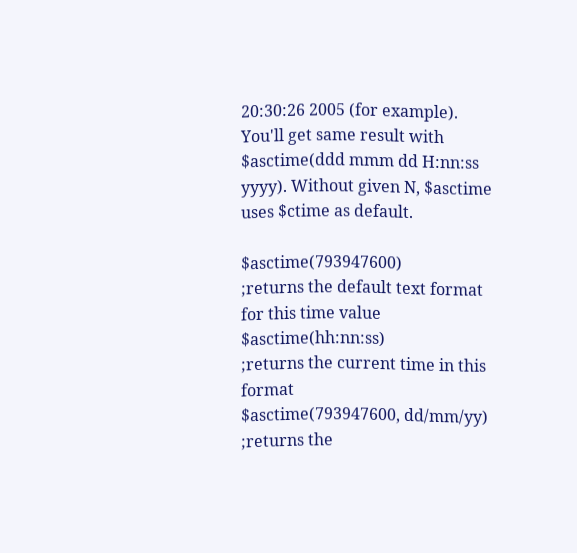20:30:26 2005 (for example). You'll get same result with $asctime(ddd mmm dd H:nn:ss yyyy). Without given N, $asctime uses $ctime as default.

$asctime(793947600)             ;returns the default text format for this time value
$asctime(hh:nn:ss)              ;returns the current time in this format
$asctime(793947600, dd/mm/yy)   ;returns the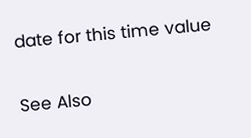date for this time value

See Also